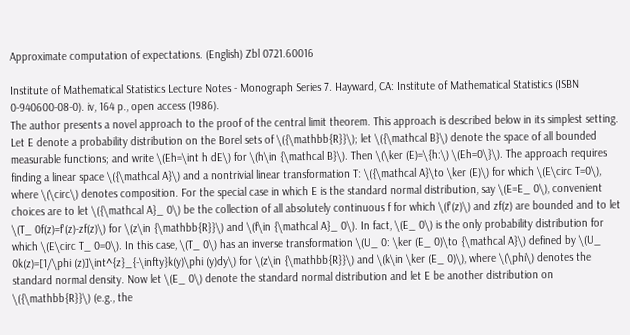Approximate computation of expectations. (English) Zbl 0721.60016

Institute of Mathematical Statistics Lecture Notes - Monograph Series 7. Hayward, CA: Institute of Mathematical Statistics (ISBN 0-940600-08-0). iv, 164 p., open access (1986).
The author presents a novel approach to the proof of the central limit theorem. This approach is described below in its simplest setting.
Let E denote a probability distribution on the Borel sets of \({\mathbb{R}}\); let \({\mathcal B}\) denote the space of all bounded measurable functions; and write \(Eh=\int h dE\) for \(h\in {\mathcal B}\). Then \(\ker (E)=\{h:\) \(Eh=0\}\). The approach requires finding a linear space \({\mathcal A}\) and a nontrivial linear transformation T: \({\mathcal A}\to \ker (E)\) for which \(E\circ T=0\), where \(\circ\) denotes composition. For the special case in which E is the standard normal distribution, say \(E=E_ 0\), convenient choices are to let \({\mathcal A}_ 0\) be the collection of all absolutely continuous f for which \(f'(z)\) and zf(z) are bounded and to let \(T_ 0f(z)=f'(z)-zf(z)\) for \(z\in {\mathbb{R}}\) and \(f\in {\mathcal A}_ 0\). In fact, \(E_ 0\) is the only probability distribution for which \(E\circ T_ 0=0\). In this case, \(T_ 0\) has an inverse transformation \(U_ 0: \ker (E_ 0)\to {\mathcal A}\) defined by \(U_ 0k(z)=[1/\phi (z)]\int^{z}_{-\infty}k(y)\phi (y)dy\) for \(z\in {\mathbb{R}}\) and \(k\in \ker (E_ 0)\), where \(\phi\) denotes the standard normal density. Now let \(E_ 0\) denote the standard normal distribution and let E be another distribution on \({\mathbb{R}}\) (e.g., the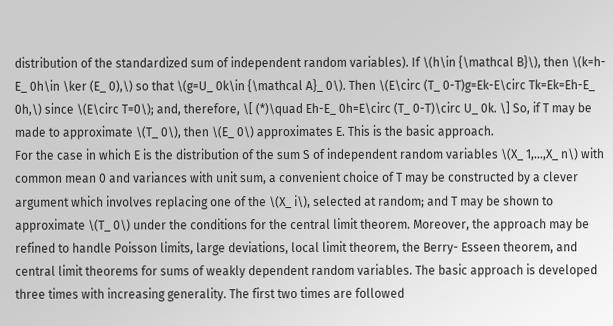distribution of the standardized sum of independent random variables). If \(h\in {\mathcal B}\), then \(k=h-E_ 0h\in \ker (E_ 0),\) so that \(g=U_ 0k\in {\mathcal A}_ 0\). Then \(E\circ (T_ 0-T)g=Ek-E\circ Tk=Ek=Eh-E_ 0h,\) since \(E\circ T=0\); and, therefore, \[ (*)\quad Eh-E_ 0h=E\circ (T_ 0-T)\circ U_ 0k. \] So, if T may be made to approximate \(T_ 0\), then \(E_ 0\) approximates E. This is the basic approach.
For the case in which E is the distribution of the sum S of independent random variables \(X_ 1,...,X_ n\) with common mean 0 and variances with unit sum, a convenient choice of T may be constructed by a clever argument which involves replacing one of the \(X_ i\), selected at random; and T may be shown to approximate \(T_ 0\) under the conditions for the central limit theorem. Moreover, the approach may be refined to handle Poisson limits, large deviations, local limit theorem, the Berry- Esseen theorem, and central limit theorems for sums of weakly dependent random variables. The basic approach is developed three times with increasing generality. The first two times are followed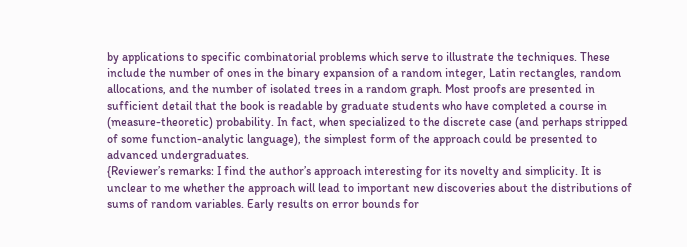by applications to specific combinatorial problems which serve to illustrate the techniques. These include the number of ones in the binary expansion of a random integer, Latin rectangles, random allocations, and the number of isolated trees in a random graph. Most proofs are presented in sufficient detail that the book is readable by graduate students who have completed a course in (measure-theoretic) probability. In fact, when specialized to the discrete case (and perhaps stripped of some function-analytic language), the simplest form of the approach could be presented to advanced undergraduates.
{Reviewer’s remarks: I find the author’s approach interesting for its novelty and simplicity. It is unclear to me whether the approach will lead to important new discoveries about the distributions of sums of random variables. Early results on error bounds for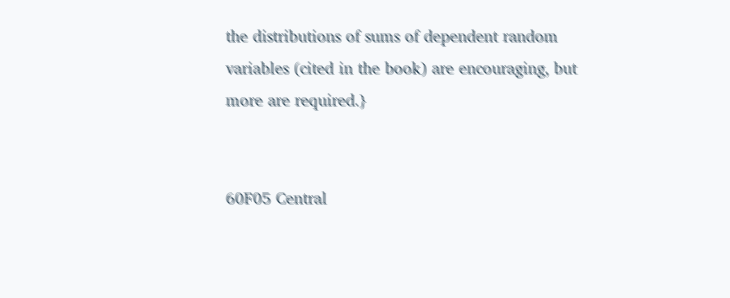the distributions of sums of dependent random variables (cited in the book) are encouraging, but more are required.}


60F05 Central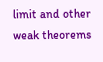limit and other weak theorems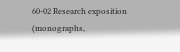60-02 Research exposition (monographs,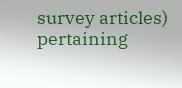survey articles) pertaining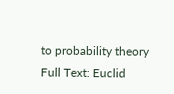to probability theory
Full Text: Euclid